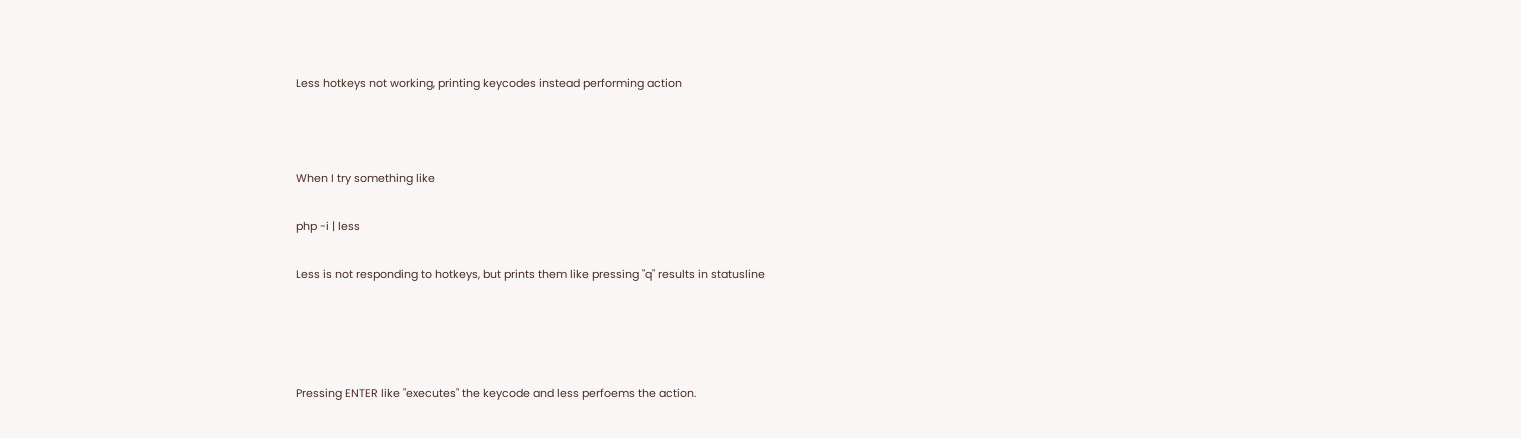Less hotkeys not working, printing keycodes instead performing action



When I try something like

php -i | less

Less is not responding to hotkeys, but prints them like pressing "q" results in statusline




Pressing ENTER like "executes" the keycode and less perfoems the action.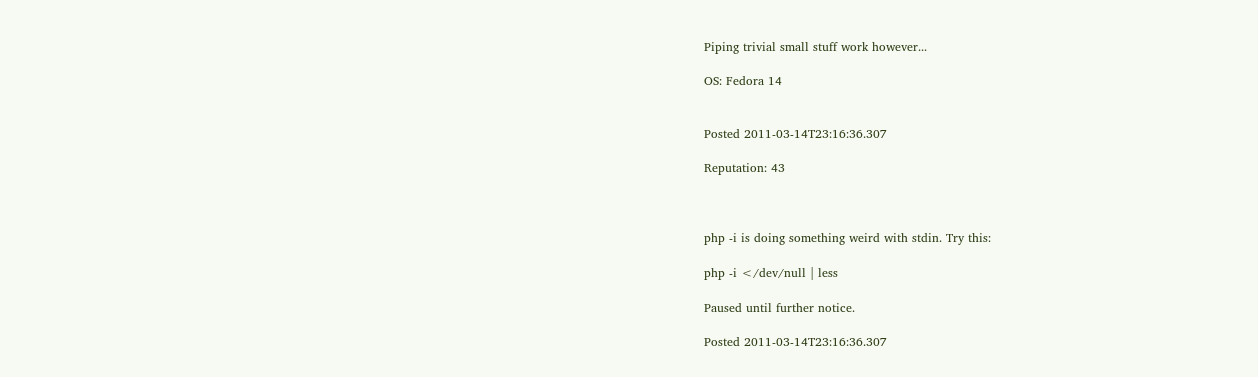Piping trivial small stuff work however...

OS: Fedora 14


Posted 2011-03-14T23:16:36.307

Reputation: 43



php -i is doing something weird with stdin. Try this:

php -i </dev/null | less

Paused until further notice.

Posted 2011-03-14T23:16:36.307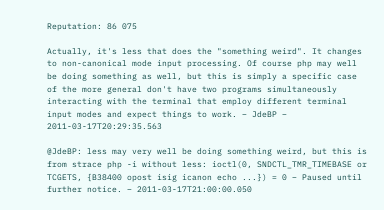Reputation: 86 075

Actually, it's less that does the "something weird". It changes to non-canonical mode input processing. Of course php may well be doing something as well, but this is simply a specific case of the more general don't have two programs simultaneously interacting with the terminal that employ different terminal input modes and expect things to work. – JdeBP – 2011-03-17T20:29:35.563

@JdeBP: less may very well be doing something weird, but this is from strace php -i without less: ioctl(0, SNDCTL_TMR_TIMEBASE or TCGETS, {B38400 opost isig icanon echo ...}) = 0 – Paused until further notice. – 2011-03-17T21:00:00.050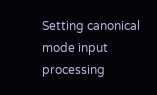Setting canonical mode input processing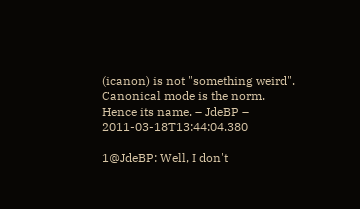(icanon) is not "something weird". Canonical mode is the norm. Hence its name. – JdeBP – 2011-03-18T13:44:04.380

1@JdeBP: Well, I don't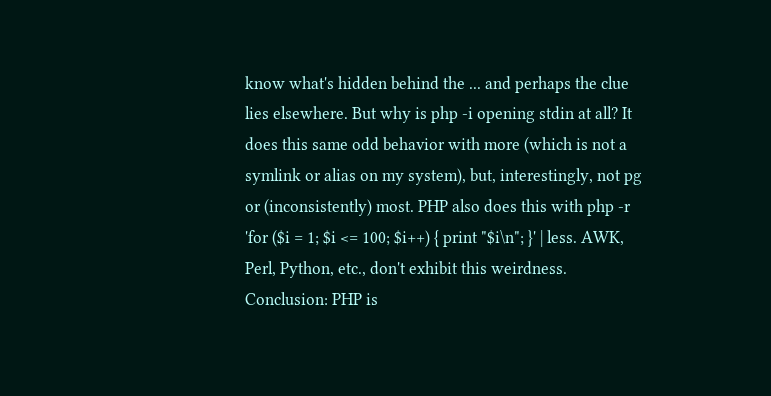know what's hidden behind the ... and perhaps the clue lies elsewhere. But why is php -i opening stdin at all? It does this same odd behavior with more (which is not a symlink or alias on my system), but, interestingly, not pg or (inconsistently) most. PHP also does this with php -r 'for ($i = 1; $i <= 100; $i++) { print "$i\n"; }' | less. AWK, Perl, Python, etc., don't exhibit this weirdness. Conclusion: PHP is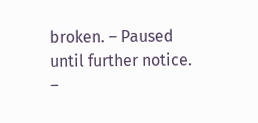broken. – Paused until further notice. –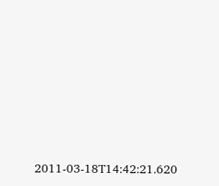2011-03-18T14:42:21.620